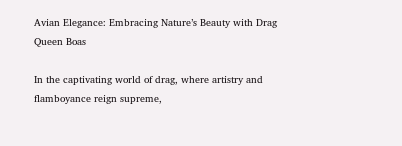Avian Elegance: Embracing Nature’s Beauty with Drag Queen Boas

In the captivating world of drag, where artistry and flamboyance reign supreme,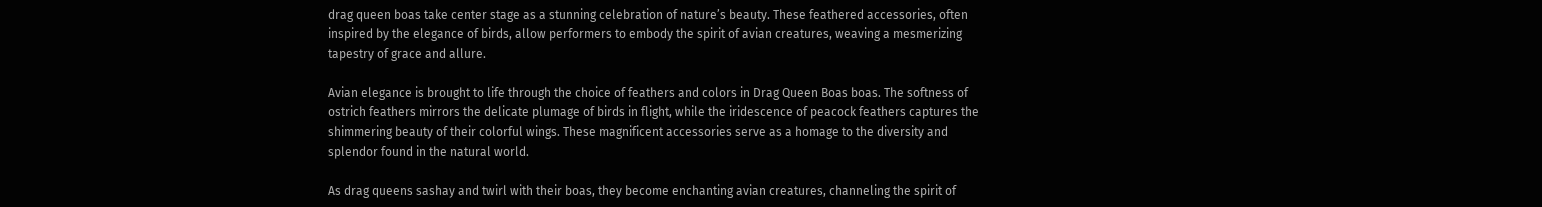drag queen boas take center stage as a stunning celebration of nature’s beauty. These feathered accessories, often inspired by the elegance of birds, allow performers to embody the spirit of avian creatures, weaving a mesmerizing tapestry of grace and allure.

Avian elegance is brought to life through the choice of feathers and colors in Drag Queen Boas boas. The softness of ostrich feathers mirrors the delicate plumage of birds in flight, while the iridescence of peacock feathers captures the shimmering beauty of their colorful wings. These magnificent accessories serve as a homage to the diversity and splendor found in the natural world.

As drag queens sashay and twirl with their boas, they become enchanting avian creatures, channeling the spirit of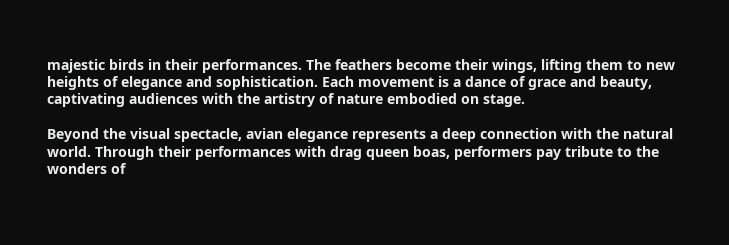majestic birds in their performances. The feathers become their wings, lifting them to new heights of elegance and sophistication. Each movement is a dance of grace and beauty, captivating audiences with the artistry of nature embodied on stage.

Beyond the visual spectacle, avian elegance represents a deep connection with the natural world. Through their performances with drag queen boas, performers pay tribute to the wonders of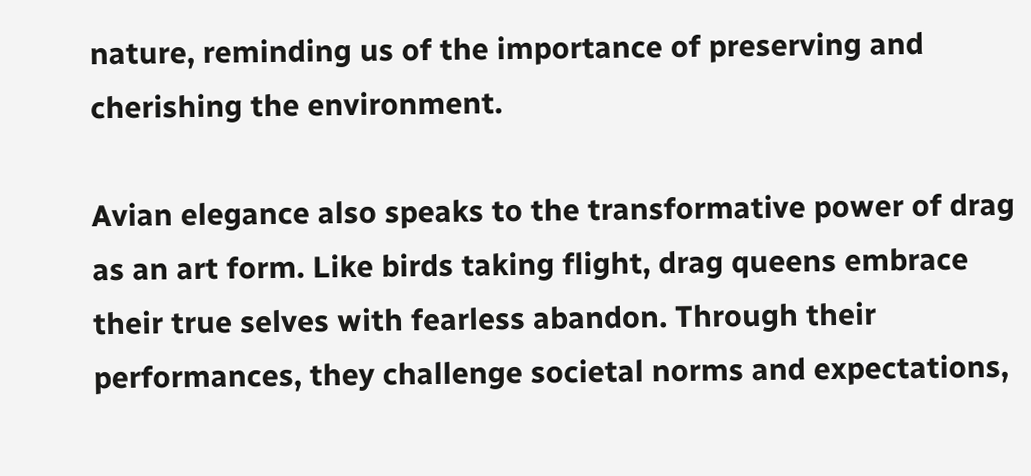nature, reminding us of the importance of preserving and cherishing the environment.

Avian elegance also speaks to the transformative power of drag as an art form. Like birds taking flight, drag queens embrace their true selves with fearless abandon. Through their performances, they challenge societal norms and expectations,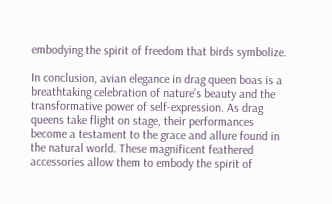embodying the spirit of freedom that birds symbolize.

In conclusion, avian elegance in drag queen boas is a breathtaking celebration of nature’s beauty and the transformative power of self-expression. As drag queens take flight on stage, their performances become a testament to the grace and allure found in the natural world. These magnificent feathered accessories allow them to embody the spirit of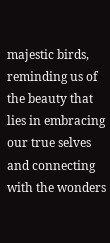majestic birds, reminding us of the beauty that lies in embracing our true selves and connecting with the wonders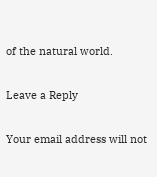of the natural world.

Leave a Reply

Your email address will not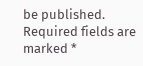be published. Required fields are marked *